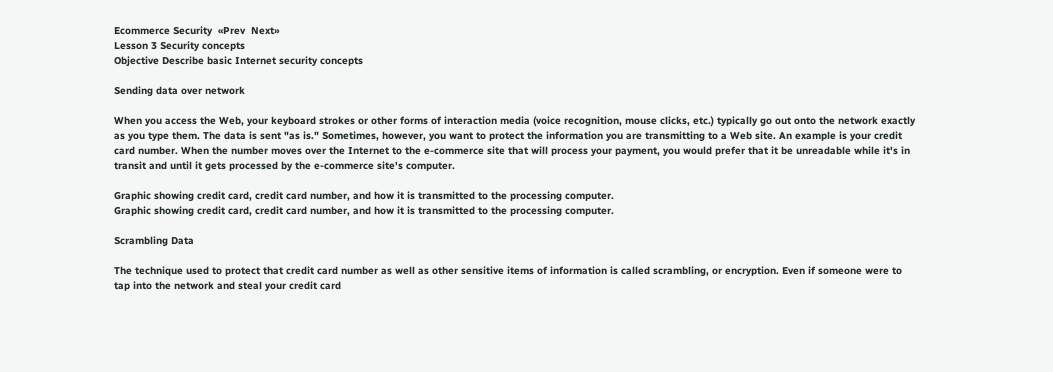Ecommerce Security  «Prev  Next»
Lesson 3 Security concepts
Objective Describe basic Internet security concepts

Sending data over network

When you access the Web, your keyboard strokes or other forms of interaction media (voice recognition, mouse clicks, etc.) typically go out onto the network exactly as you type them. The data is sent "as is." Sometimes, however, you want to protect the information you are transmitting to a Web site. An example is your credit card number. When the number moves over the Internet to the e-commerce site that will process your payment, you would prefer that it be unreadable while it's in transit and until it gets processed by the e-commerce site's computer.

Graphic showing credit card, credit card number, and how it is transmitted to the processing computer.
Graphic showing credit card, credit card number, and how it is transmitted to the processing computer.

Scrambling Data

The technique used to protect that credit card number as well as other sensitive items of information is called scrambling, or encryption. Even if someone were to tap into the network and steal your credit card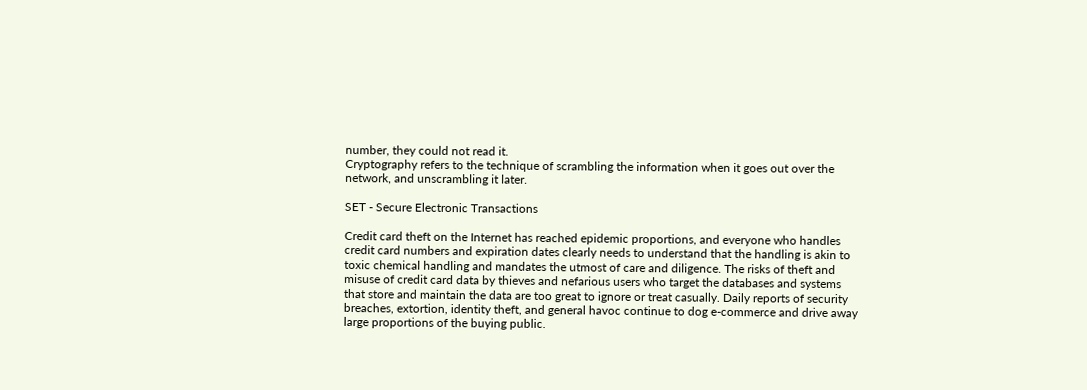number, they could not read it.
Cryptography refers to the technique of scrambling the information when it goes out over the network, and unscrambling it later.

SET - Secure Electronic Transactions

Credit card theft on the Internet has reached epidemic proportions, and everyone who handles credit card numbers and expiration dates clearly needs to understand that the handling is akin to toxic chemical handling and mandates the utmost of care and diligence. The risks of theft and misuse of credit card data by thieves and nefarious users who target the databases and systems that store and maintain the data are too great to ignore or treat casually. Daily reports of security breaches, extortion, identity theft, and general havoc continue to dog e-commerce and drive away large proportions of the buying public.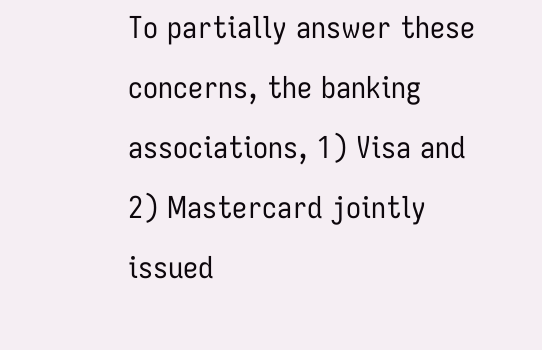To partially answer these concerns, the banking associations, 1) Visa and 2) Mastercard jointly issued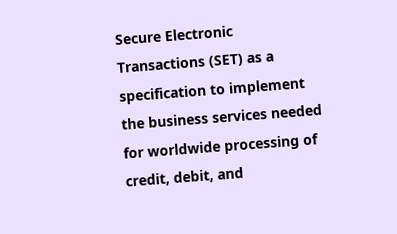Secure Electronic Transactions (SET) as a specification to implement the business services needed for worldwide processing of credit, debit, and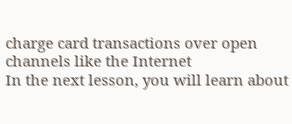charge card transactions over open channels like the Internet
In the next lesson, you will learn about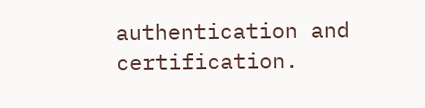authentication and certification.